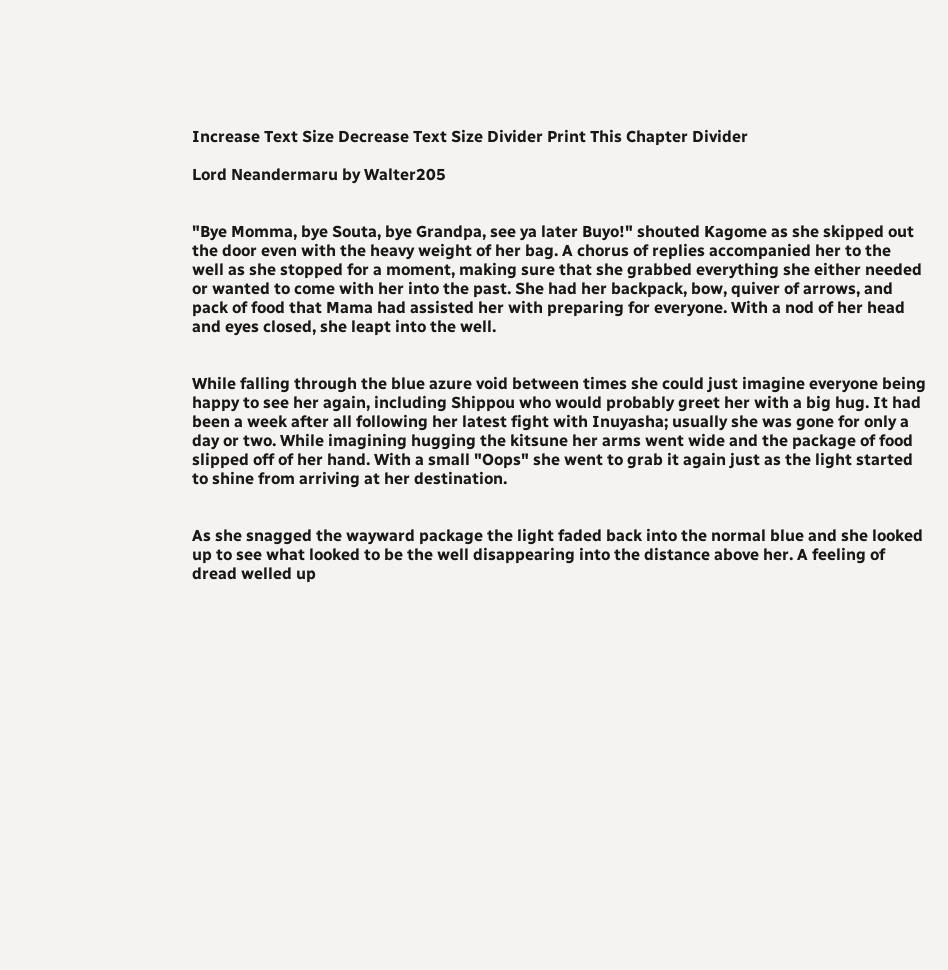Increase Text Size Decrease Text Size Divider Print This Chapter Divider

Lord Neandermaru by Walter205


"Bye Momma, bye Souta, bye Grandpa, see ya later Buyo!" shouted Kagome as she skipped out the door even with the heavy weight of her bag. A chorus of replies accompanied her to the well as she stopped for a moment, making sure that she grabbed everything she either needed or wanted to come with her into the past. She had her backpack, bow, quiver of arrows, and pack of food that Mama had assisted her with preparing for everyone. With a nod of her head and eyes closed, she leapt into the well.


While falling through the blue azure void between times she could just imagine everyone being happy to see her again, including Shippou who would probably greet her with a big hug. It had been a week after all following her latest fight with Inuyasha; usually she was gone for only a day or two. While imagining hugging the kitsune her arms went wide and the package of food slipped off of her hand. With a small "Oops" she went to grab it again just as the light started to shine from arriving at her destination.


As she snagged the wayward package the light faded back into the normal blue and she looked up to see what looked to be the well disappearing into the distance above her. A feeling of dread welled up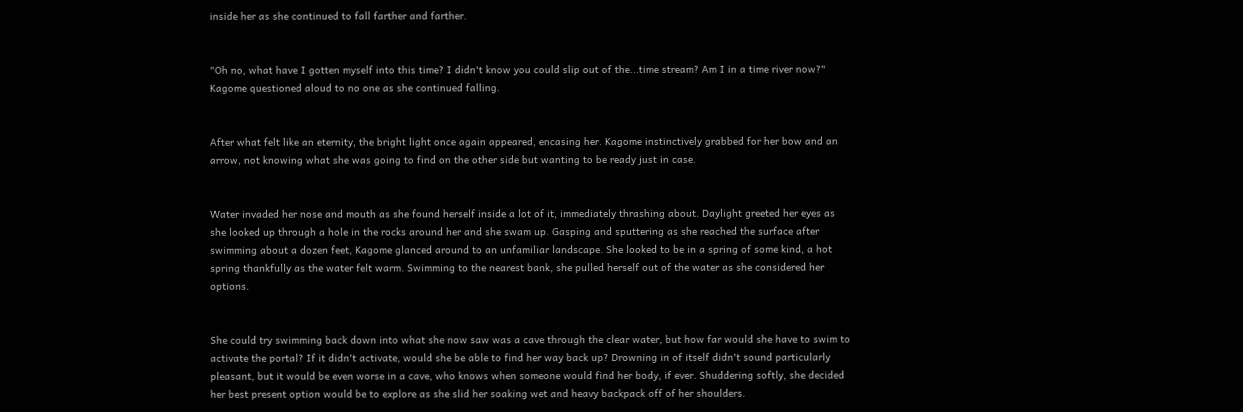inside her as she continued to fall farther and farther.


"Oh no, what have I gotten myself into this time? I didn't know you could slip out of the...time stream? Am I in a time river now?" Kagome questioned aloud to no one as she continued falling.


After what felt like an eternity, the bright light once again appeared, encasing her. Kagome instinctively grabbed for her bow and an arrow, not knowing what she was going to find on the other side but wanting to be ready just in case.


Water invaded her nose and mouth as she found herself inside a lot of it, immediately thrashing about. Daylight greeted her eyes as she looked up through a hole in the rocks around her and she swam up. Gasping and sputtering as she reached the surface after swimming about a dozen feet, Kagome glanced around to an unfamiliar landscape. She looked to be in a spring of some kind, a hot spring thankfully as the water felt warm. Swimming to the nearest bank, she pulled herself out of the water as she considered her options.


She could try swimming back down into what she now saw was a cave through the clear water, but how far would she have to swim to activate the portal? If it didn't activate, would she be able to find her way back up? Drowning in of itself didn't sound particularly pleasant, but it would be even worse in a cave, who knows when someone would find her body, if ever. Shuddering softly, she decided her best present option would be to explore as she slid her soaking wet and heavy backpack off of her shoulders.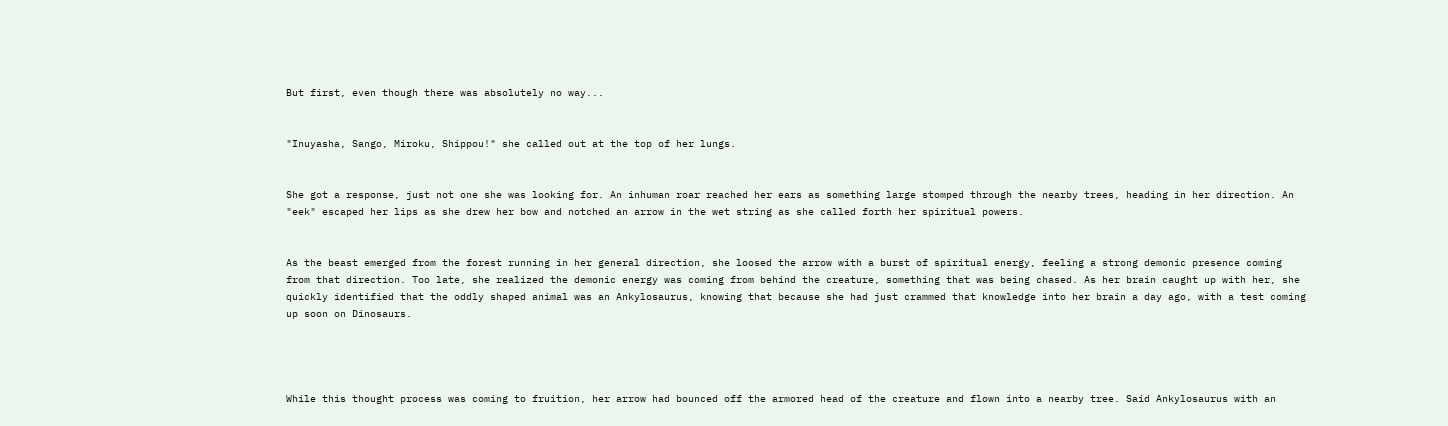But first, even though there was absolutely no way...


"Inuyasha, Sango, Miroku, Shippou!" she called out at the top of her lungs.


She got a response, just not one she was looking for. An inhuman roar reached her ears as something large stomped through the nearby trees, heading in her direction. An "eek" escaped her lips as she drew her bow and notched an arrow in the wet string as she called forth her spiritual powers.


As the beast emerged from the forest running in her general direction, she loosed the arrow with a burst of spiritual energy, feeling a strong demonic presence coming from that direction. Too late, she realized the demonic energy was coming from behind the creature, something that was being chased. As her brain caught up with her, she quickly identified that the oddly shaped animal was an Ankylosaurus, knowing that because she had just crammed that knowledge into her brain a day ago, with a test coming up soon on Dinosaurs.




While this thought process was coming to fruition, her arrow had bounced off the armored head of the creature and flown into a nearby tree. Said Ankylosaurus with an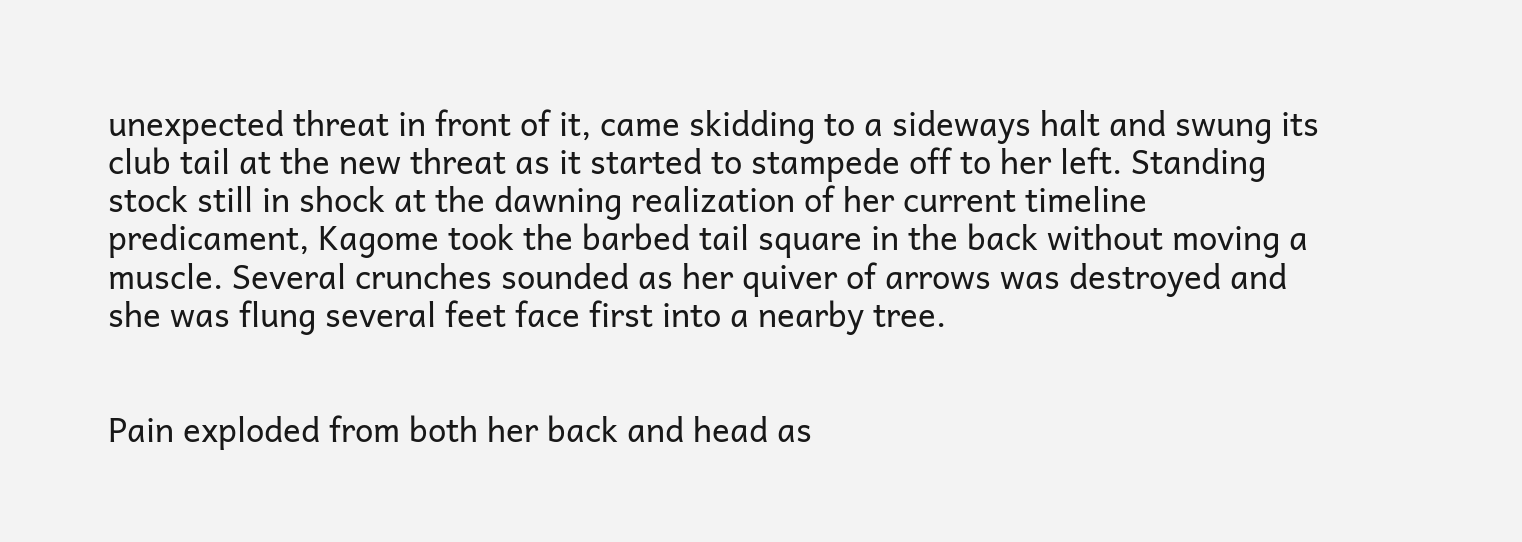unexpected threat in front of it, came skidding to a sideways halt and swung its club tail at the new threat as it started to stampede off to her left. Standing stock still in shock at the dawning realization of her current timeline predicament, Kagome took the barbed tail square in the back without moving a muscle. Several crunches sounded as her quiver of arrows was destroyed and she was flung several feet face first into a nearby tree.


Pain exploded from both her back and head as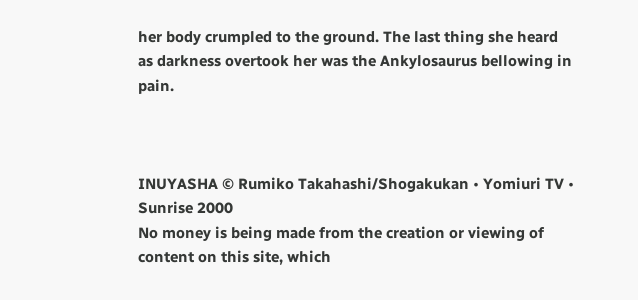her body crumpled to the ground. The last thing she heard as darkness overtook her was the Ankylosaurus bellowing in pain.



INUYASHA © Rumiko Takahashi/Shogakukan • Yomiuri TV • Sunrise 2000
No money is being made from the creation or viewing of content on this site, which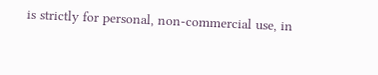is strictly for personal, non-commercial use, in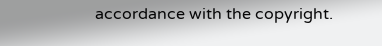accordance with the copyright.